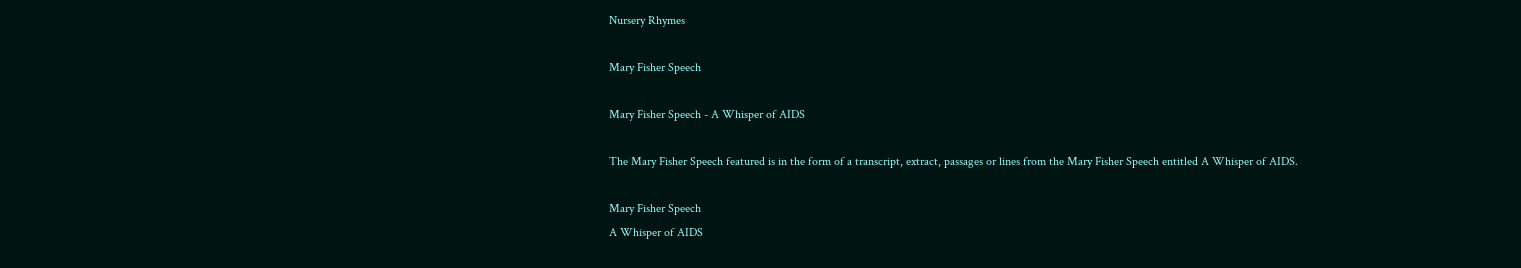Nursery Rhymes

Mary Fisher Speech

Mary Fisher Speech - A Whisper of AIDS

The Mary Fisher Speech featured is in the form of a transcript, extract, passages or lines from the Mary Fisher Speech entitled A Whisper of AIDS.

Mary Fisher Speech
A Whisper of AIDS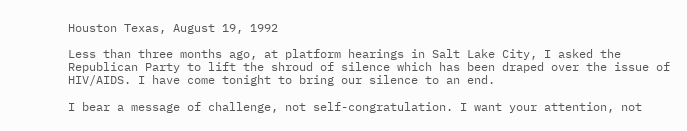Houston Texas, August 19, 1992

Less than three months ago, at platform hearings in Salt Lake City, I asked the Republican Party to lift the shroud of silence which has been draped over the issue of HIV/AIDS. I have come tonight to bring our silence to an end.

I bear a message of challenge, not self-congratulation. I want your attention, not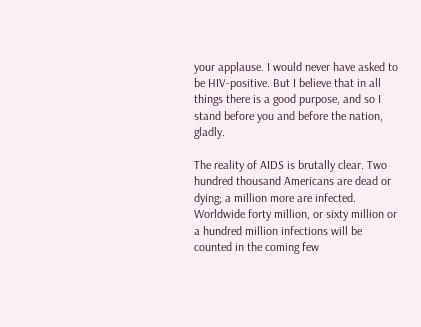your applause. I would never have asked to be HIV-positive. But I believe that in all things there is a good purpose, and so I stand before you and before the nation, gladly.

The reality of AIDS is brutally clear. Two hundred thousand Americans are dead or dying; a million more are infected. Worldwide forty million, or sixty million or a hundred million infections will be counted in the coming few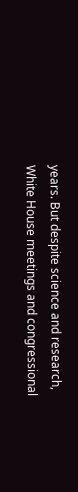years. But despite science and research, White House meetings and congressional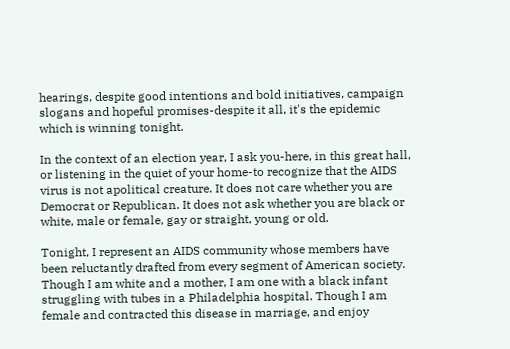hearings, despite good intentions and bold initiatives, campaign slogans and hopeful promises-despite it all, it's the epidemic which is winning tonight.

In the context of an election year, I ask you-here, in this great hall, or listening in the quiet of your home-to recognize that the AIDS virus is not apolitical creature. It does not care whether you are Democrat or Republican. It does not ask whether you are black or white, male or female, gay or straight, young or old.

Tonight, I represent an AIDS community whose members have been reluctantly drafted from every segment of American society. Though I am white and a mother, I am one with a black infant struggling with tubes in a Philadelphia hospital. Though I am female and contracted this disease in marriage, and enjoy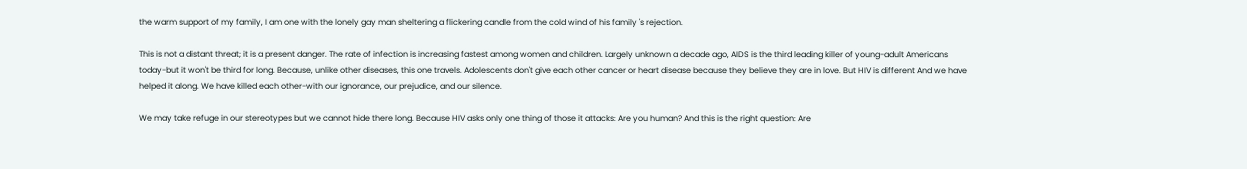the warm support of my family, I am one with the lonely gay man sheltering a flickering candle from the cold wind of his family 's rejection.

This is not a distant threat; it is a present danger. The rate of infection is increasing fastest among women and children. Largely unknown a decade ago, AIDS is the third leading killer of young-adult Americans today-but it won't be third for long. Because, unlike other diseases, this one travels. Adolescents don't give each other cancer or heart disease because they believe they are in love. But HIV is different And we have helped it along. We have killed each other-with our ignorance, our prejudice, and our silence.

We may take refuge in our stereotypes but we cannot hide there long. Because HIV asks only one thing of those it attacks: Are you human? And this is the right question: Are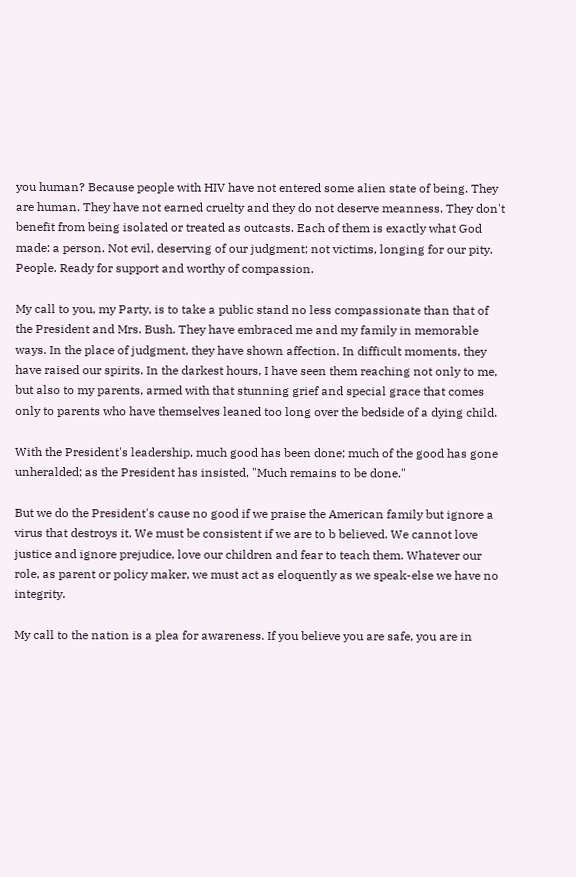you human? Because people with HIV have not entered some alien state of being. They are human. They have not earned cruelty and they do not deserve meanness. They don't benefit from being isolated or treated as outcasts. Each of them is exactly what God made: a person. Not evil, deserving of our judgment; not victims, longing for our pity. People. Ready for support and worthy of compassion.

My call to you, my Party, is to take a public stand no less compassionate than that of the President and Mrs. Bush. They have embraced me and my family in memorable ways. In the place of judgment, they have shown affection. In difficult moments, they have raised our spirits. In the darkest hours, I have seen them reaching not only to me, but also to my parents, armed with that stunning grief and special grace that comes only to parents who have themselves leaned too long over the bedside of a dying child.

With the President's leadership, much good has been done; much of the good has gone unheralded; as the President has insisted, "Much remains to be done."

But we do the President's cause no good if we praise the American family but ignore a virus that destroys it. We must be consistent if we are to b believed. We cannot love justice and ignore prejudice, love our children and fear to teach them. Whatever our role, as parent or policy maker, we must act as eloquently as we speak-else we have no integrity.

My call to the nation is a plea for awareness. If you believe you are safe, you are in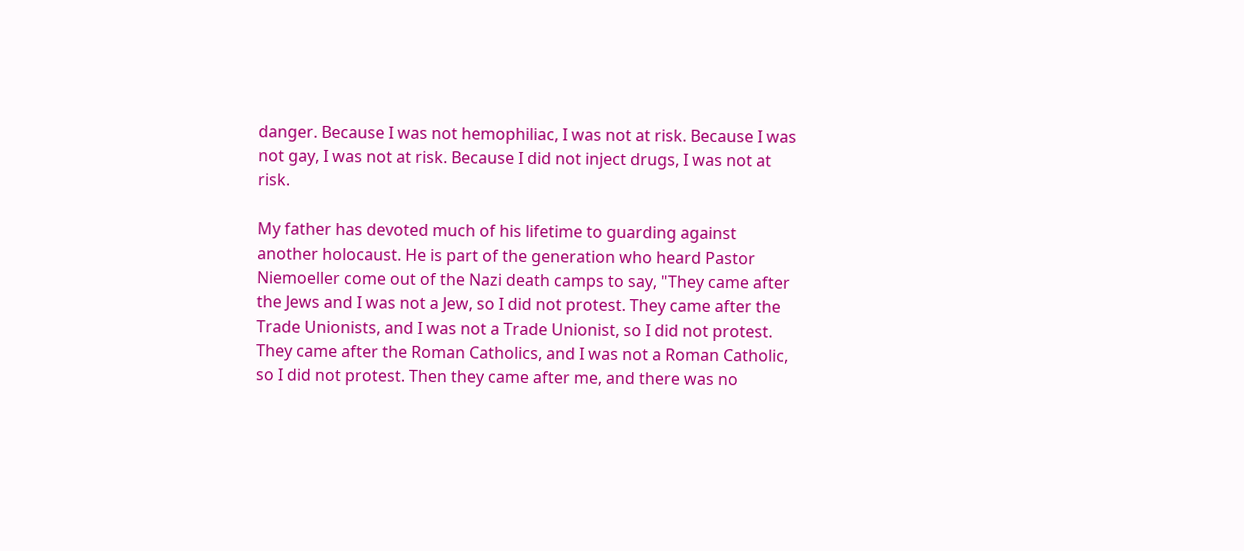danger. Because I was not hemophiliac, I was not at risk. Because I was not gay, I was not at risk. Because I did not inject drugs, I was not at risk.

My father has devoted much of his lifetime to guarding against another holocaust. He is part of the generation who heard Pastor Niemoeller come out of the Nazi death camps to say, "They came after the Jews and I was not a Jew, so I did not protest. They came after the Trade Unionists, and I was not a Trade Unionist, so I did not protest. They came after the Roman Catholics, and I was not a Roman Catholic, so I did not protest. Then they came after me, and there was no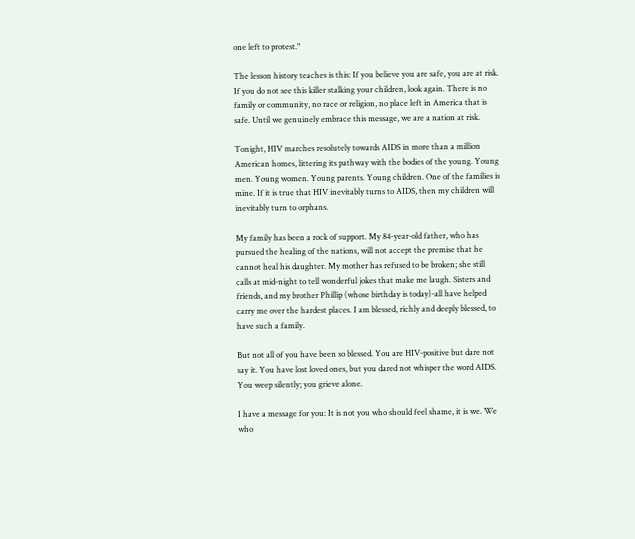one left to protest."

The lesson history teaches is this: If you believe you are safe, you are at risk. If you do not see this killer stalking your children, look again. There is no family or community, no race or religion, no place left in America that is safe. Until we genuinely embrace this message, we are a nation at risk.

Tonight, HIV marches resolutely towards AIDS in more than a million American homes, littering its pathway with the bodies of the young. Young men. Young women. Young parents. Young children. One of the families is mine. If it is true that HIV inevitably turns to AIDS, then my children will inevitably turn to orphans.

My family has been a rock of support. My 84-year-old father, who has pursued the healing of the nations, will not accept the premise that he cannot heal his daughter. My mother has refused to be broken; she still calls at mid-night to tell wonderful jokes that make me laugh. Sisters and friends, and my brother Phillip (whose birthday is today)-all have helped carry me over the hardest places. I am blessed, richly and deeply blessed, to have such a family.

But not all of you have been so blessed. You are HIV-positive but dare not say it. You have lost loved ones, but you dared not whisper the word AIDS. You weep silently; you grieve alone.

I have a message for you: It is not you who should feel shame, it is we. We who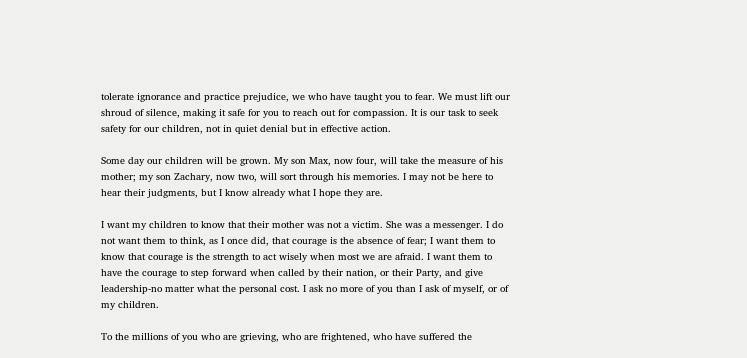tolerate ignorance and practice prejudice, we who have taught you to fear. We must lift our shroud of silence, making it safe for you to reach out for compassion. It is our task to seek safety for our children, not in quiet denial but in effective action.

Some day our children will be grown. My son Max, now four, will take the measure of his mother; my son Zachary, now two, will sort through his memories. I may not be here to hear their judgments, but I know already what I hope they are.

I want my children to know that their mother was not a victim. She was a messenger. I do not want them to think, as I once did, that courage is the absence of fear; I want them to know that courage is the strength to act wisely when most we are afraid. I want them to have the courage to step forward when called by their nation, or their Party, and give leadership-no matter what the personal cost. I ask no more of you than I ask of myself, or of my children.

To the millions of you who are grieving, who are frightened, who have suffered the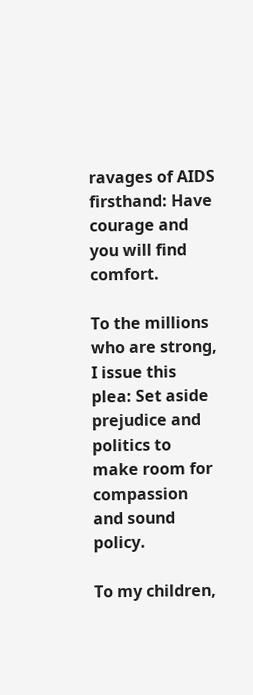ravages of AIDS firsthand: Have courage and you will find comfort.

To the millions who are strong, I issue this plea: Set aside prejudice and politics to make room for compassion and sound policy.

To my children,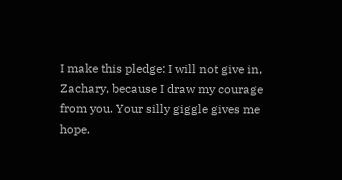I make this pledge: I will not give in, Zachary, because I draw my courage from you. Your silly giggle gives me hope.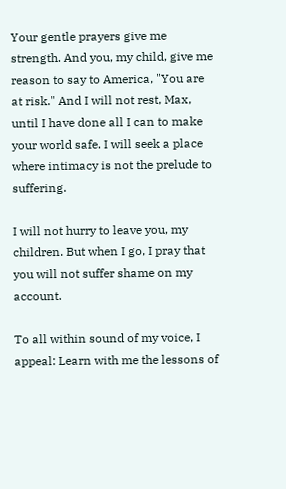Your gentle prayers give me strength. And you, my child, give me reason to say to America, "You are at risk." And I will not rest, Max, until I have done all I can to make your world safe. I will seek a place where intimacy is not the prelude to suffering.

I will not hurry to leave you, my children. But when I go, I pray that you will not suffer shame on my account.

To all within sound of my voice, I appeal: Learn with me the lessons of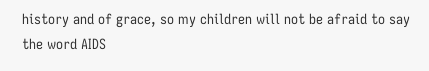history and of grace, so my children will not be afraid to say the word AIDS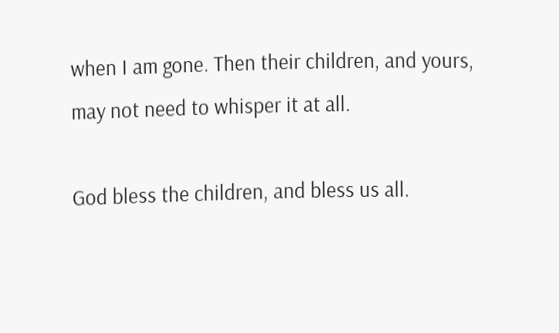when I am gone. Then their children, and yours, may not need to whisper it at all.

God bless the children, and bless us all.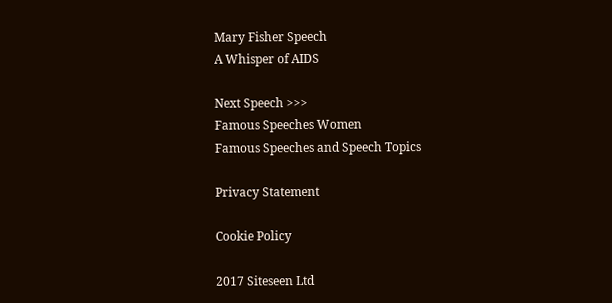Mary Fisher Speech
A Whisper of AIDS

Next Speech >>>
Famous Speeches Women
Famous Speeches and Speech Topics

Privacy Statement

Cookie Policy

2017 Siteseen Ltd